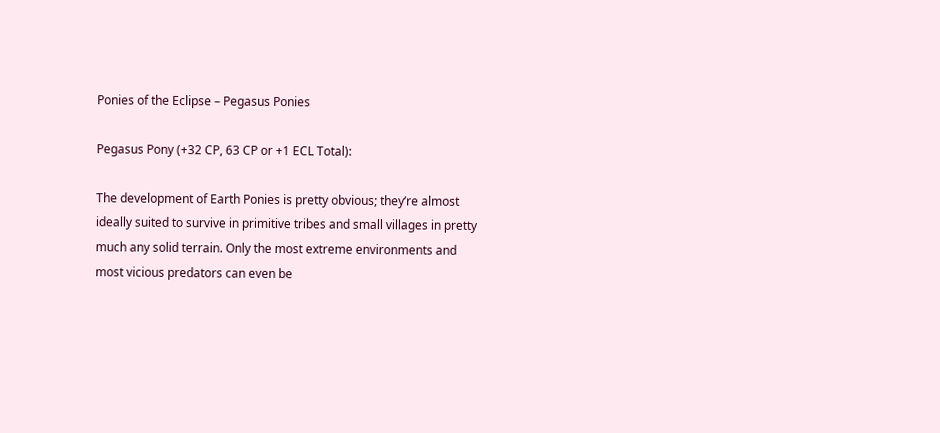Ponies of the Eclipse – Pegasus Ponies

Pegasus Pony (+32 CP, 63 CP or +1 ECL Total):

The development of Earth Ponies is pretty obvious; they’re almost ideally suited to survive in primitive tribes and small villages in pretty much any solid terrain. Only the most extreme environments and most vicious predators can even be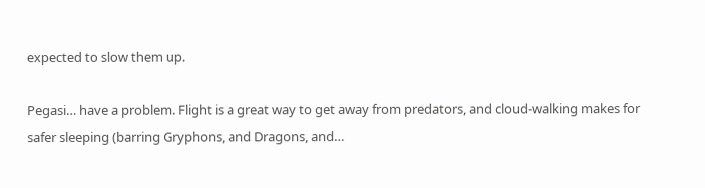expected to slow them up.

Pegasi… have a problem. Flight is a great way to get away from predators, and cloud-walking makes for safer sleeping (barring Gryphons, and Dragons, and…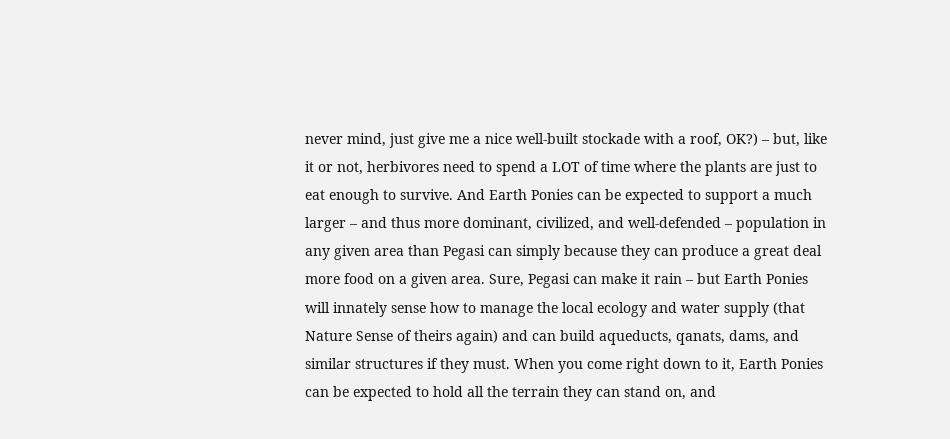never mind, just give me a nice well-built stockade with a roof, OK?) – but, like it or not, herbivores need to spend a LOT of time where the plants are just to eat enough to survive. And Earth Ponies can be expected to support a much larger – and thus more dominant, civilized, and well-defended – population in any given area than Pegasi can simply because they can produce a great deal more food on a given area. Sure, Pegasi can make it rain – but Earth Ponies will innately sense how to manage the local ecology and water supply (that Nature Sense of theirs again) and can build aqueducts, qanats, dams, and similar structures if they must. When you come right down to it, Earth Ponies can be expected to hold all the terrain they can stand on, and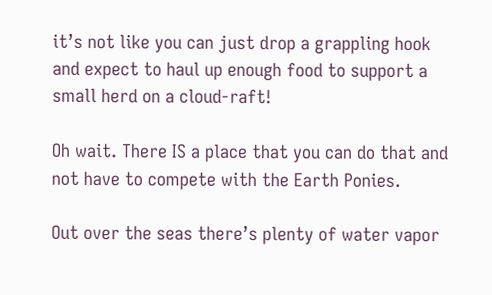it’s not like you can just drop a grappling hook and expect to haul up enough food to support a small herd on a cloud-raft!

Oh wait. There IS a place that you can do that and not have to compete with the Earth Ponies.

Out over the seas there’s plenty of water vapor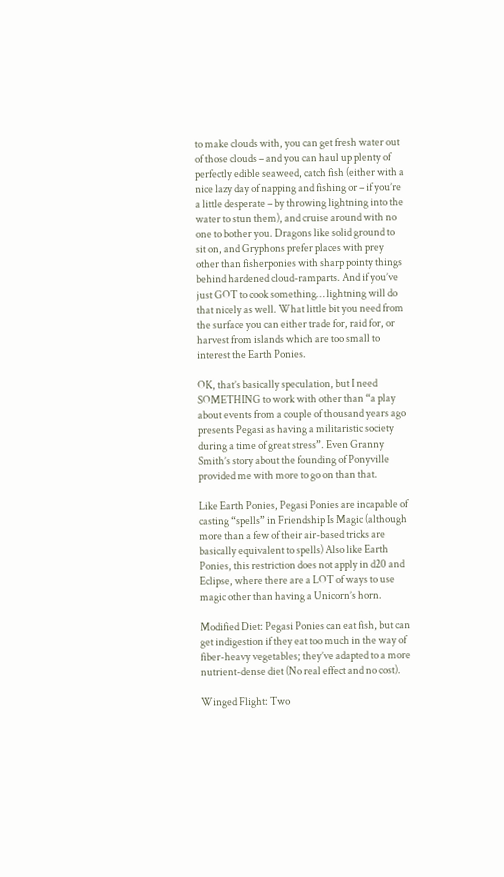to make clouds with, you can get fresh water out of those clouds – and you can haul up plenty of perfectly edible seaweed, catch fish (either with a nice lazy day of napping and fishing or – if you’re a little desperate – by throwing lightning into the water to stun them), and cruise around with no one to bother you. Dragons like solid ground to sit on, and Gryphons prefer places with prey other than fisherponies with sharp pointy things behind hardened cloud-ramparts. And if you’ve just GOT to cook something… lightning will do that nicely as well. What little bit you need from the surface you can either trade for, raid for, or harvest from islands which are too small to interest the Earth Ponies.

OK, that’s basically speculation, but I need SOMETHING to work with other than “a play about events from a couple of thousand years ago presents Pegasi as having a militaristic society during a time of great stress”. Even Granny Smith’s story about the founding of Ponyville provided me with more to go on than that.

Like Earth Ponies, Pegasi Ponies are incapable of casting “spells” in Friendship Is Magic (although more than a few of their air-based tricks are basically equivalent to spells) Also like Earth Ponies, this restriction does not apply in d20 and Eclipse, where there are a LOT of ways to use magic other than having a Unicorn’s horn.

Modified Diet: Pegasi Ponies can eat fish, but can get indigestion if they eat too much in the way of fiber-heavy vegetables; they’ve adapted to a more nutrient-dense diet (No real effect and no cost).

Winged Flight: Two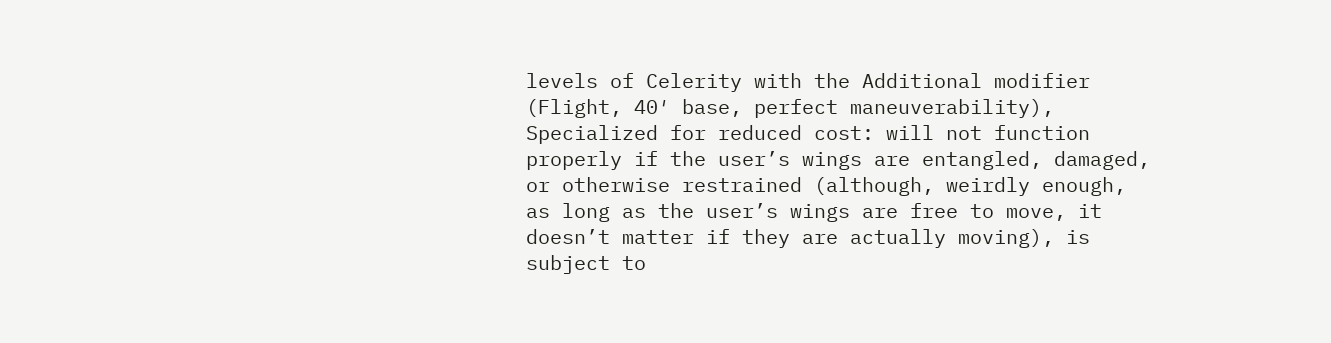levels of Celerity with the Additional modifier (Flight, 40′ base, perfect maneuverability), Specialized for reduced cost: will not function properly if the user’s wings are entangled, damaged, or otherwise restrained (although, weirdly enough, as long as the user’s wings are free to move, it doesn’t matter if they are actually moving), is subject to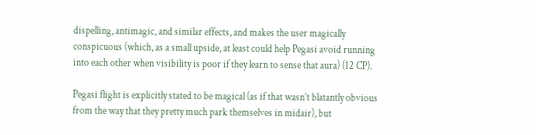dispelling, antimagic, and similar effects, and makes the user magically conspicuous (which, as a small upside, at least could help Pegasi avoid running into each other when visibility is poor if they learn to sense that aura) (12 CP).

Pegasi flight is explicitly stated to be magical (as if that wasn’t blatantly obvious from the way that they pretty much park themselves in midair), but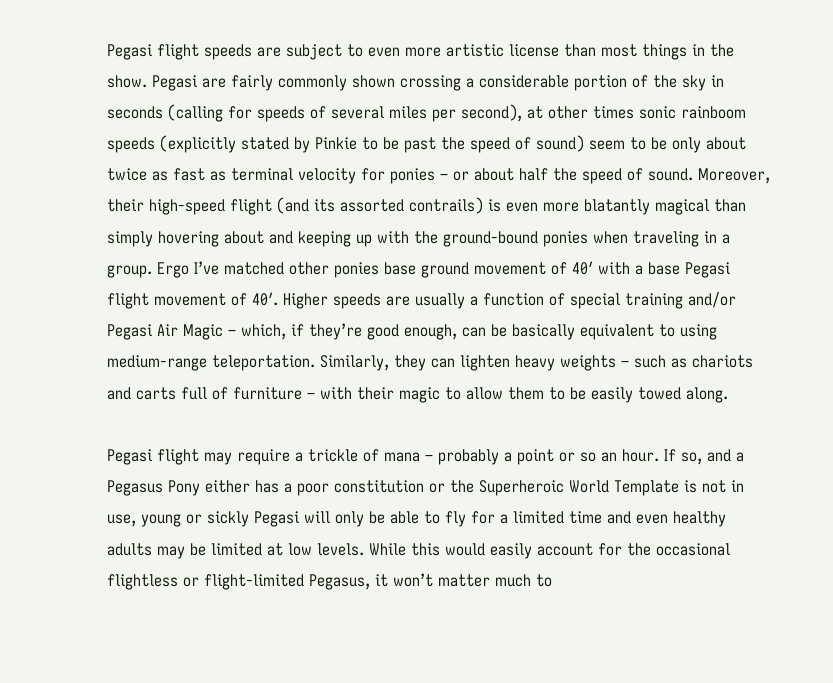Pegasi flight speeds are subject to even more artistic license than most things in the show. Pegasi are fairly commonly shown crossing a considerable portion of the sky in seconds (calling for speeds of several miles per second), at other times sonic rainboom speeds (explicitly stated by Pinkie to be past the speed of sound) seem to be only about twice as fast as terminal velocity for ponies – or about half the speed of sound. Moreover, their high-speed flight (and its assorted contrails) is even more blatantly magical than simply hovering about and keeping up with the ground-bound ponies when traveling in a group. Ergo I’ve matched other ponies base ground movement of 40′ with a base Pegasi flight movement of 40′. Higher speeds are usually a function of special training and/or Pegasi Air Magic – which, if they’re good enough, can be basically equivalent to using medium-range teleportation. Similarly, they can lighten heavy weights – such as chariots and carts full of furniture – with their magic to allow them to be easily towed along.

Pegasi flight may require a trickle of mana – probably a point or so an hour. If so, and a Pegasus Pony either has a poor constitution or the Superheroic World Template is not in use, young or sickly Pegasi will only be able to fly for a limited time and even healthy adults may be limited at low levels. While this would easily account for the occasional flightless or flight-limited Pegasus, it won’t matter much to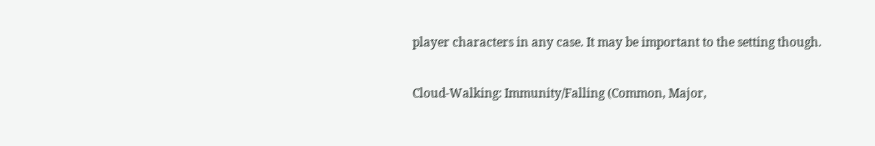player characters in any case. It may be important to the setting though.

Cloud-Walking: Immunity/Falling (Common, Major,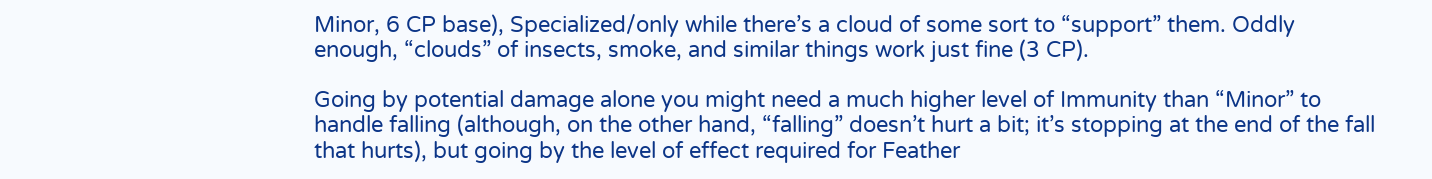Minor, 6 CP base), Specialized/only while there’s a cloud of some sort to “support” them. Oddly enough, “clouds” of insects, smoke, and similar things work just fine (3 CP).

Going by potential damage alone you might need a much higher level of Immunity than “Minor” to handle falling (although, on the other hand, “falling” doesn’t hurt a bit; it’s stopping at the end of the fall that hurts), but going by the level of effect required for Feather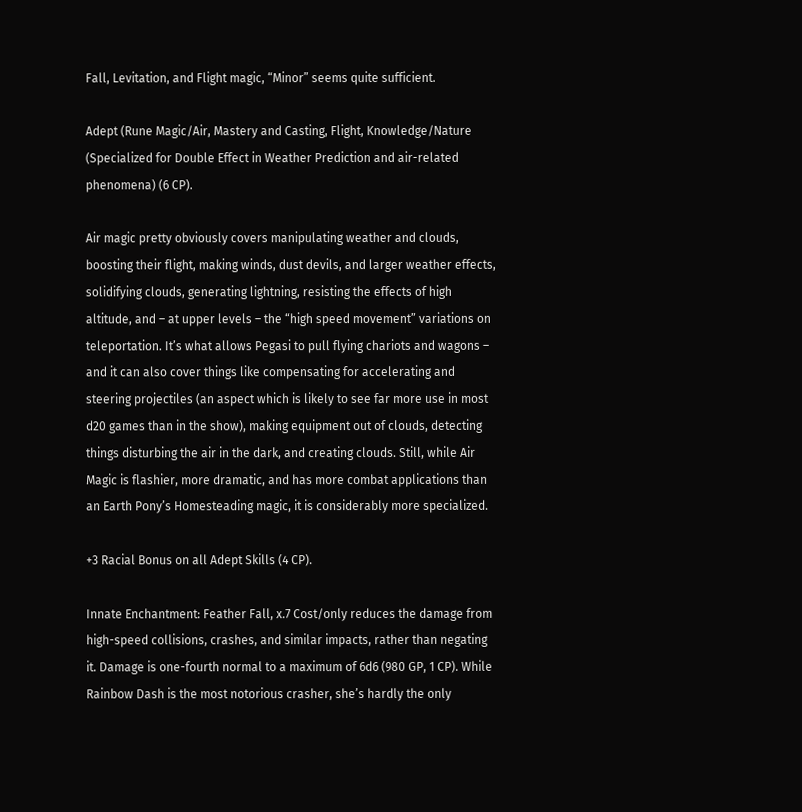Fall, Levitation, and Flight magic, “Minor” seems quite sufficient.

Adept (Rune Magic/Air, Mastery and Casting, Flight, Knowledge/Nature (Specialized for Double Effect in Weather Prediction and air-related phenomena) (6 CP).

Air magic pretty obviously covers manipulating weather and clouds, boosting their flight, making winds, dust devils, and larger weather effects, solidifying clouds, generating lightning, resisting the effects of high altitude, and – at upper levels – the “high speed movement” variations on teleportation. It’s what allows Pegasi to pull flying chariots and wagons – and it can also cover things like compensating for accelerating and steering projectiles (an aspect which is likely to see far more use in most d20 games than in the show), making equipment out of clouds, detecting things disturbing the air in the dark, and creating clouds. Still, while Air Magic is flashier, more dramatic, and has more combat applications than an Earth Pony’s Homesteading magic, it is considerably more specialized.

+3 Racial Bonus on all Adept Skills (4 CP).

Innate Enchantment: Feather Fall, x.7 Cost/only reduces the damage from high-speed collisions, crashes, and similar impacts, rather than negating it. Damage is one-fourth normal to a maximum of 6d6 (980 GP, 1 CP). While Rainbow Dash is the most notorious crasher, she’s hardly the only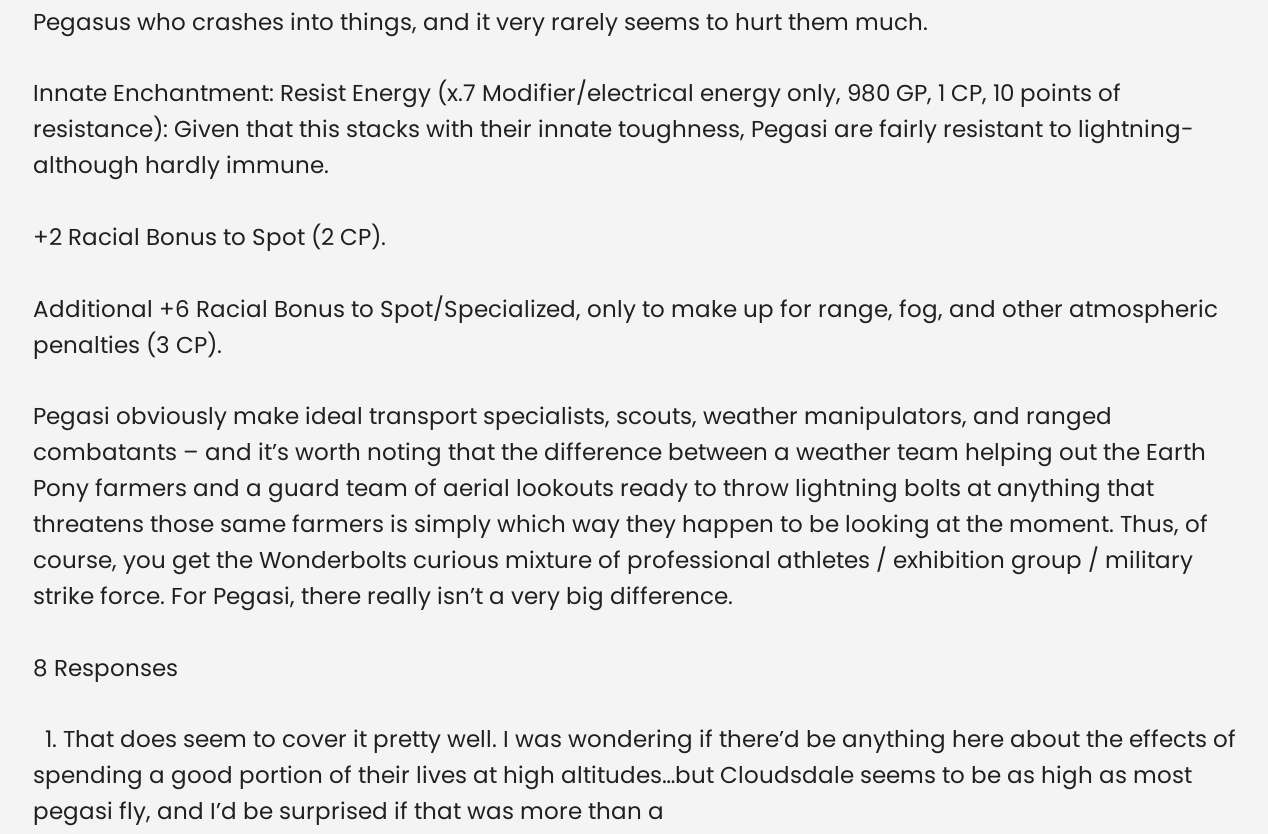Pegasus who crashes into things, and it very rarely seems to hurt them much.

Innate Enchantment: Resist Energy (x.7 Modifier/electrical energy only, 980 GP, 1 CP, 10 points of resistance): Given that this stacks with their innate toughness, Pegasi are fairly resistant to lightning- although hardly immune.

+2 Racial Bonus to Spot (2 CP).

Additional +6 Racial Bonus to Spot/Specialized, only to make up for range, fog, and other atmospheric penalties (3 CP).

Pegasi obviously make ideal transport specialists, scouts, weather manipulators, and ranged combatants – and it’s worth noting that the difference between a weather team helping out the Earth Pony farmers and a guard team of aerial lookouts ready to throw lightning bolts at anything that threatens those same farmers is simply which way they happen to be looking at the moment. Thus, of course, you get the Wonderbolts curious mixture of professional athletes / exhibition group / military strike force. For Pegasi, there really isn’t a very big difference.

8 Responses

  1. That does seem to cover it pretty well. I was wondering if there’d be anything here about the effects of spending a good portion of their lives at high altitudes…but Cloudsdale seems to be as high as most pegasi fly, and I’d be surprised if that was more than a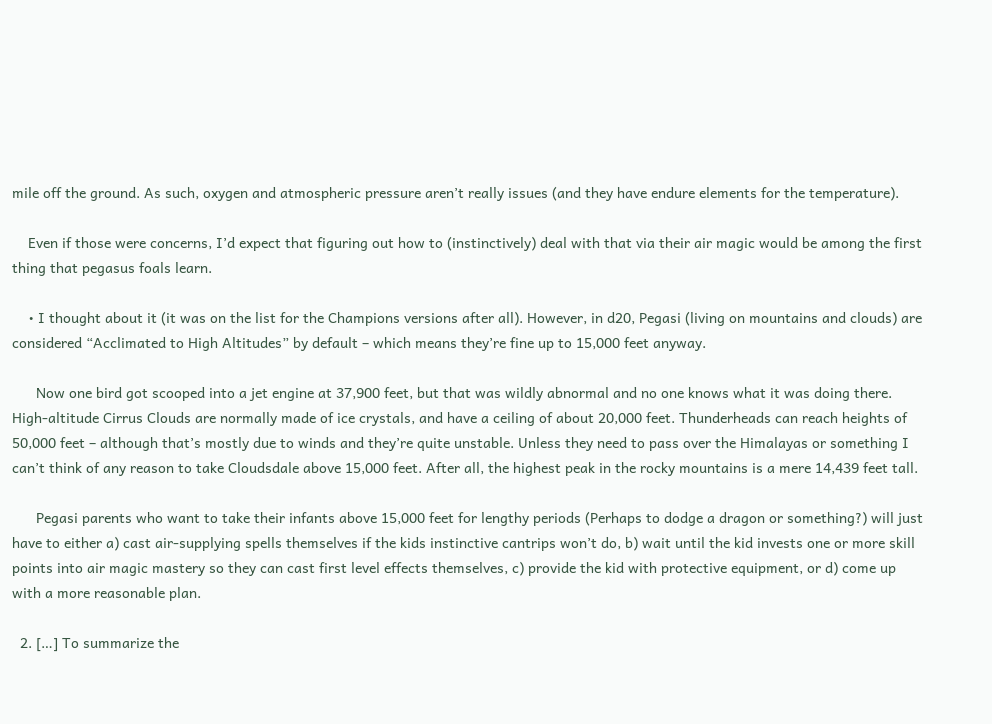mile off the ground. As such, oxygen and atmospheric pressure aren’t really issues (and they have endure elements for the temperature).

    Even if those were concerns, I’d expect that figuring out how to (instinctively) deal with that via their air magic would be among the first thing that pegasus foals learn.

    • I thought about it (it was on the list for the Champions versions after all). However, in d20, Pegasi (living on mountains and clouds) are considered “Acclimated to High Altitudes” by default – which means they’re fine up to 15,000 feet anyway.

      Now one bird got scooped into a jet engine at 37,900 feet, but that was wildly abnormal and no one knows what it was doing there. High-altitude Cirrus Clouds are normally made of ice crystals, and have a ceiling of about 20,000 feet. Thunderheads can reach heights of 50,000 feet – although that’s mostly due to winds and they’re quite unstable. Unless they need to pass over the Himalayas or something I can’t think of any reason to take Cloudsdale above 15,000 feet. After all, the highest peak in the rocky mountains is a mere 14,439 feet tall.

      Pegasi parents who want to take their infants above 15,000 feet for lengthy periods (Perhaps to dodge a dragon or something?) will just have to either a) cast air-supplying spells themselves if the kids instinctive cantrips won’t do, b) wait until the kid invests one or more skill points into air magic mastery so they can cast first level effects themselves, c) provide the kid with protective equipment, or d) come up with a more reasonable plan.

  2. […] To summarize the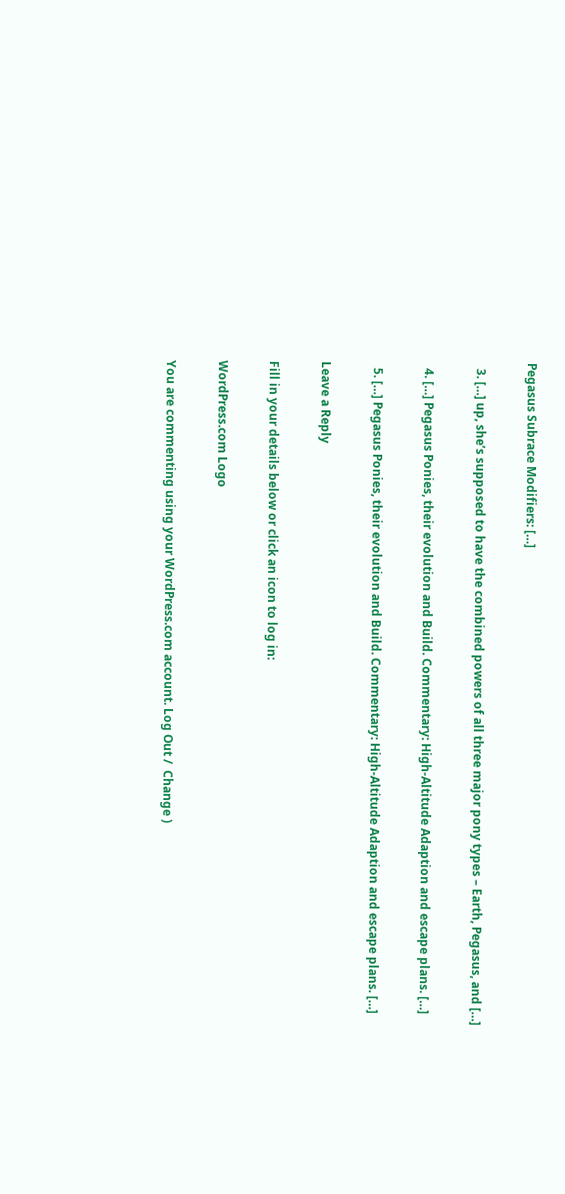Pegasus Subrace Modifiers: […]

  3. […] up, she’s supposed to have the combined powers of all three major pony types – Earth, Pegasus, and […]

  4. […] Pegasus Ponies, their evolution and Build. Commentary: High-Altitude Adaption and escape plans. […]

  5. […] Pegasus Ponies, their evolution and Build. Commentary: High-Altitude Adaption and escape plans. […]

Leave a Reply

Fill in your details below or click an icon to log in:

WordPress.com Logo

You are commenting using your WordPress.com account. Log Out /  Change )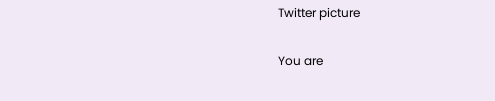Twitter picture

You are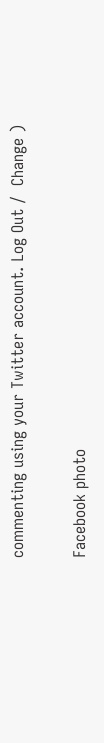commenting using your Twitter account. Log Out /  Change )

Facebook photo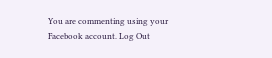You are commenting using your Facebook account. Log Out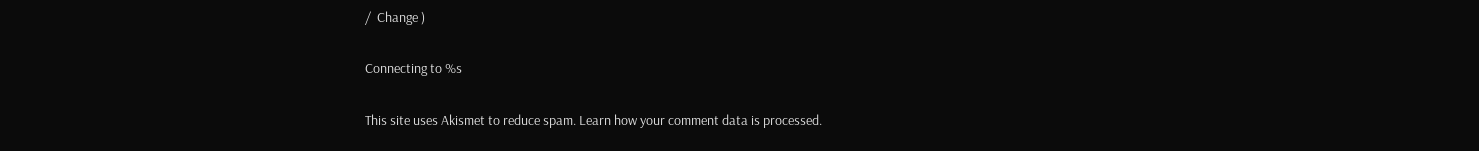/  Change )

Connecting to %s

This site uses Akismet to reduce spam. Learn how your comment data is processed.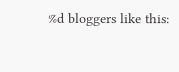%d bloggers like this: